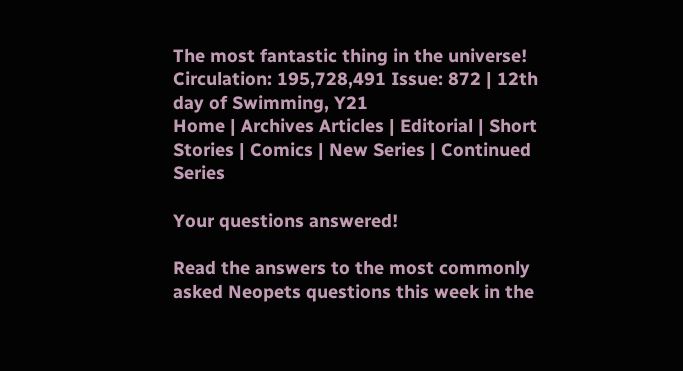The most fantastic thing in the universe! Circulation: 195,728,491 Issue: 872 | 12th day of Swimming, Y21
Home | Archives Articles | Editorial | Short Stories | Comics | New Series | Continued Series

Your questions answered!

Read the answers to the most commonly asked Neopets questions this week in the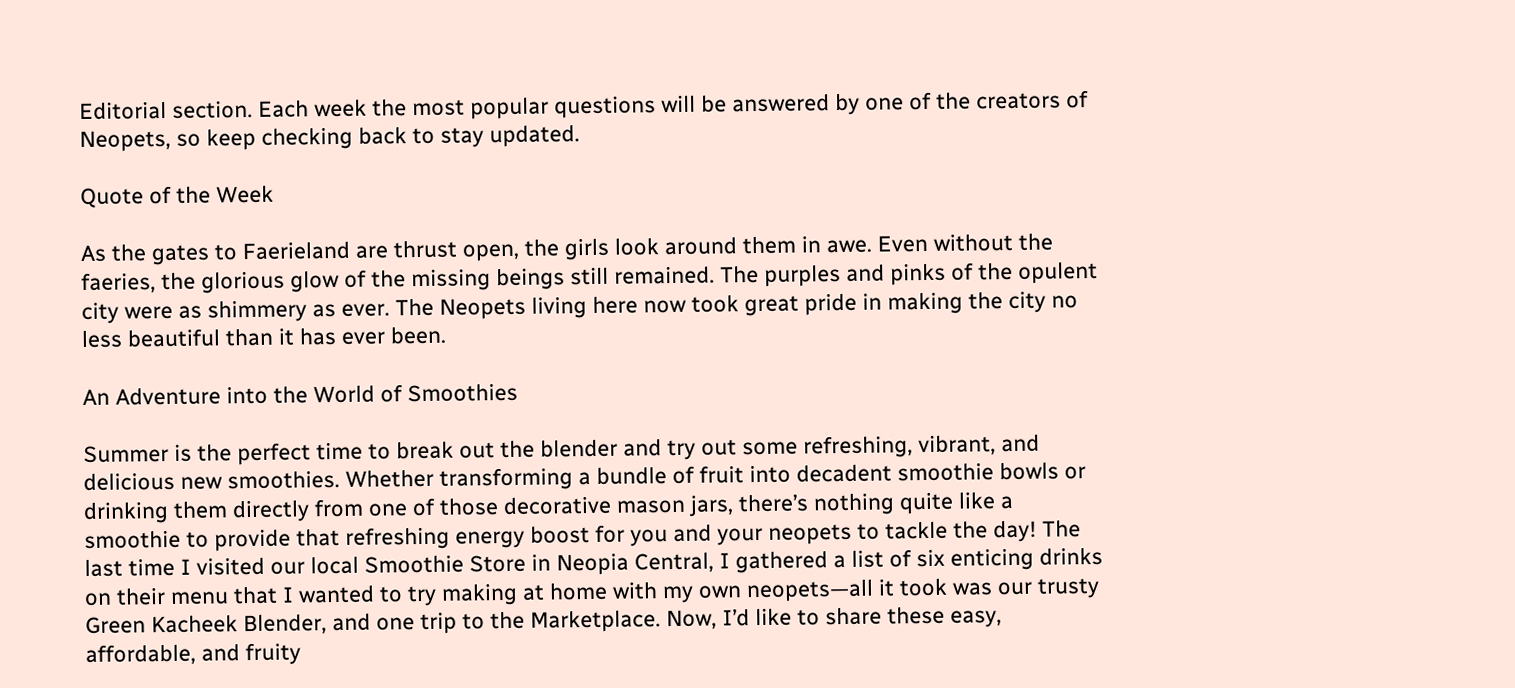Editorial section. Each week the most popular questions will be answered by one of the creators of Neopets, so keep checking back to stay updated.

Quote of the Week

As the gates to Faerieland are thrust open, the girls look around them in awe. Even without the faeries, the glorious glow of the missing beings still remained. The purples and pinks of the opulent city were as shimmery as ever. The Neopets living here now took great pride in making the city no less beautiful than it has ever been.

An Adventure into the World of Smoothies

Summer is the perfect time to break out the blender and try out some refreshing, vibrant, and delicious new smoothies. Whether transforming a bundle of fruit into decadent smoothie bowls or drinking them directly from one of those decorative mason jars, there’s nothing quite like a smoothie to provide that refreshing energy boost for you and your neopets to tackle the day! The last time I visited our local Smoothie Store in Neopia Central, I gathered a list of six enticing drinks on their menu that I wanted to try making at home with my own neopets—all it took was our trusty Green Kacheek Blender, and one trip to the Marketplace. Now, I’d like to share these easy, affordable, and fruity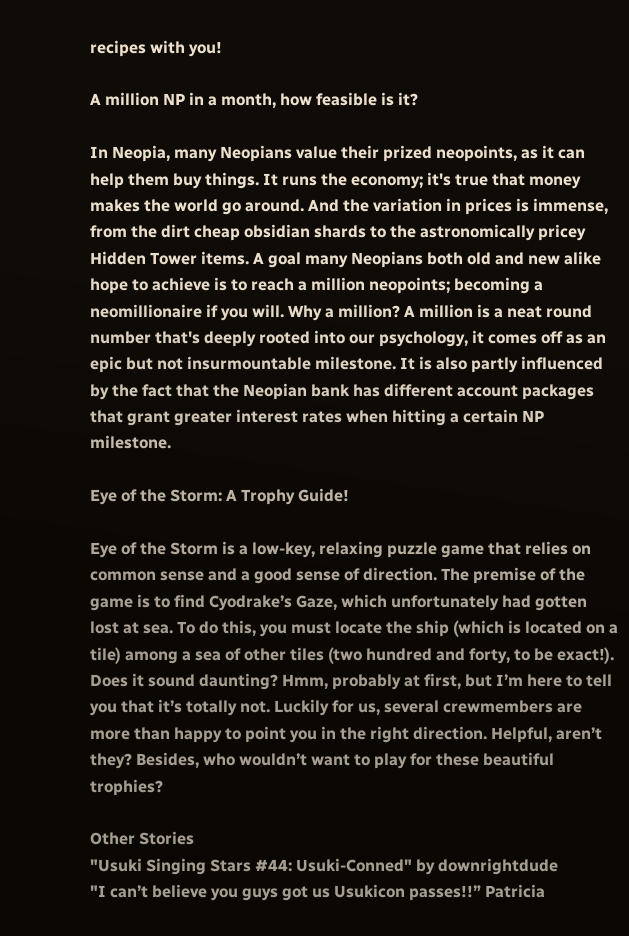recipes with you!

A million NP in a month, how feasible is it?

In Neopia, many Neopians value their prized neopoints, as it can help them buy things. It runs the economy; it's true that money makes the world go around. And the variation in prices is immense, from the dirt cheap obsidian shards to the astronomically pricey Hidden Tower items. A goal many Neopians both old and new alike hope to achieve is to reach a million neopoints; becoming a neomillionaire if you will. Why a million? A million is a neat round number that's deeply rooted into our psychology, it comes off as an epic but not insurmountable milestone. It is also partly influenced by the fact that the Neopian bank has different account packages that grant greater interest rates when hitting a certain NP milestone.

Eye of the Storm: A Trophy Guide!

Eye of the Storm is a low-key, relaxing puzzle game that relies on common sense and a good sense of direction. The premise of the game is to find Cyodrake’s Gaze, which unfortunately had gotten lost at sea. To do this, you must locate the ship (which is located on a tile) among a sea of other tiles (two hundred and forty, to be exact!). Does it sound daunting? Hmm, probably at first, but I’m here to tell you that it’s totally not. Luckily for us, several crewmembers are more than happy to point you in the right direction. Helpful, aren’t they? Besides, who wouldn’t want to play for these beautiful trophies?

Other Stories
"Usuki Singing Stars #44: Usuki-Conned" by downrightdude
"I can’t believe you guys got us Usukicon passes!!” Patricia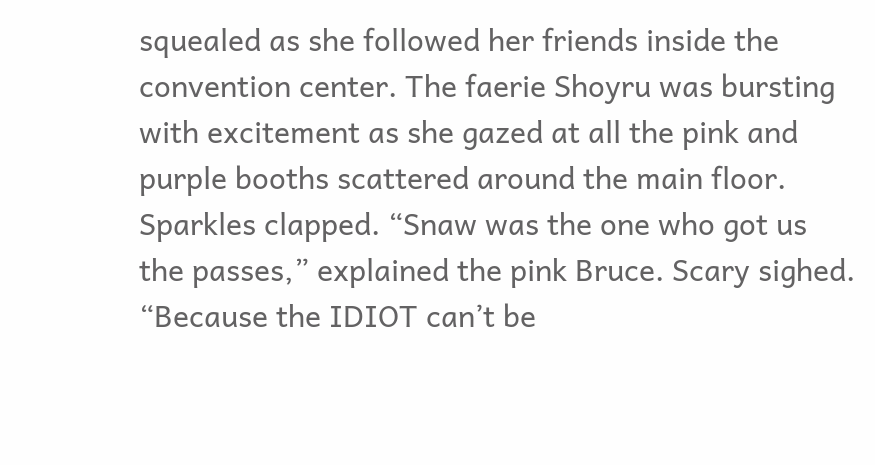squealed as she followed her friends inside the convention center. The faerie Shoyru was bursting with excitement as she gazed at all the pink and purple booths scattered around the main floor. Sparkles clapped. “Snaw was the one who got us the passes,” explained the pink Bruce. Scary sighed. “Because the IDIOT can’t be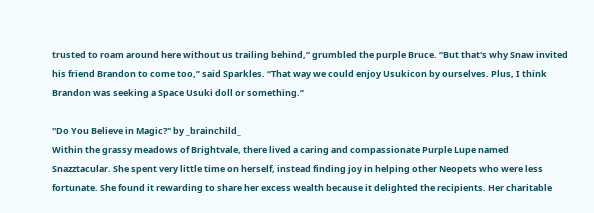trusted to roam around here without us trailing behind,” grumbled the purple Bruce. “But that's why Snaw invited his friend Brandon to come too,” said Sparkles. “That way we could enjoy Usukicon by ourselves. Plus, I think Brandon was seeking a Space Usuki doll or something.”

"Do You Believe in Magic?" by _brainchild_
Within the grassy meadows of Brightvale, there lived a caring and compassionate Purple Lupe named Snazztacular. She spent very little time on herself, instead finding joy in helping other Neopets who were less fortunate. She found it rewarding to share her excess wealth because it delighted the recipients. Her charitable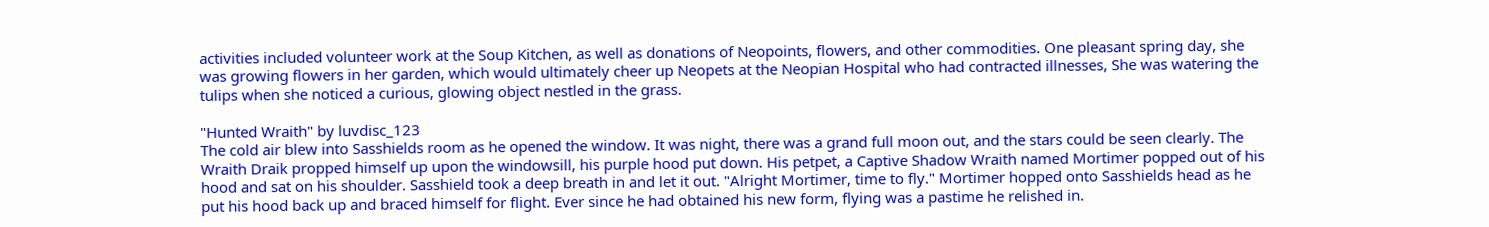activities included volunteer work at the Soup Kitchen, as well as donations of Neopoints, flowers, and other commodities. One pleasant spring day, she was growing flowers in her garden, which would ultimately cheer up Neopets at the Neopian Hospital who had contracted illnesses, She was watering the tulips when she noticed a curious, glowing object nestled in the grass.

"Hunted Wraith" by luvdisc_123
The cold air blew into Sasshields room as he opened the window. It was night, there was a grand full moon out, and the stars could be seen clearly. The Wraith Draik propped himself up upon the windowsill, his purple hood put down. His petpet, a Captive Shadow Wraith named Mortimer popped out of his hood and sat on his shoulder. Sasshield took a deep breath in and let it out. "Alright Mortimer, time to fly." Mortimer hopped onto Sasshields head as he put his hood back up and braced himself for flight. Ever since he had obtained his new form, flying was a pastime he relished in.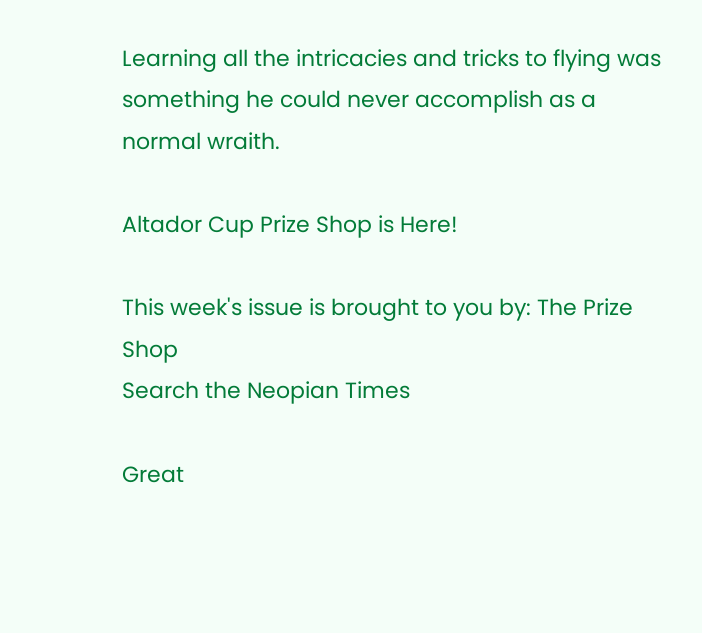Learning all the intricacies and tricks to flying was something he could never accomplish as a normal wraith.

Altador Cup Prize Shop is Here!

This week's issue is brought to you by: The Prize Shop
Search the Neopian Times

Great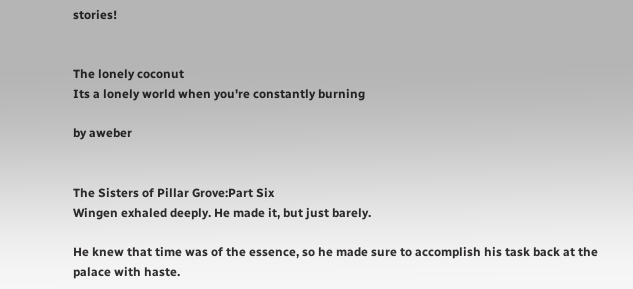stories!


The lonely coconut
Its a lonely world when you're constantly burning

by aweber


The Sisters of Pillar Grove:Part Six
Wingen exhaled deeply. He made it, but just barely.

He knew that time was of the essence, so he made sure to accomplish his task back at the palace with haste.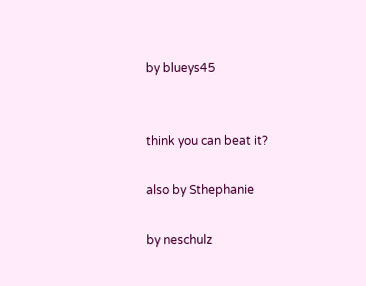by blueys45


think you can beat it?

also by Sthephanie

by neschulz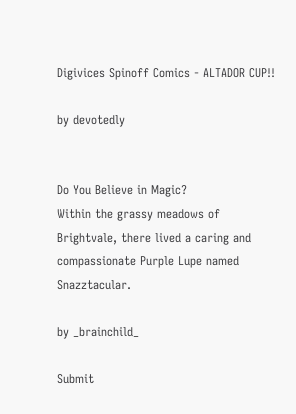Digivices Spinoff Comics - ALTADOR CUP!!

by devotedly


Do You Believe in Magic?
Within the grassy meadows of Brightvale, there lived a caring and compassionate Purple Lupe named Snazztacular.

by _brainchild_

Submit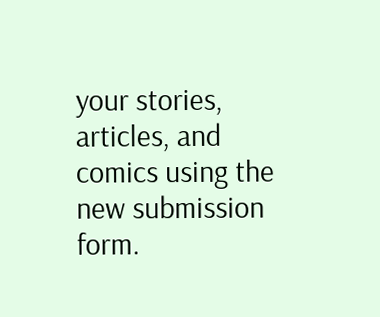your stories, articles, and comics using the new submission form.